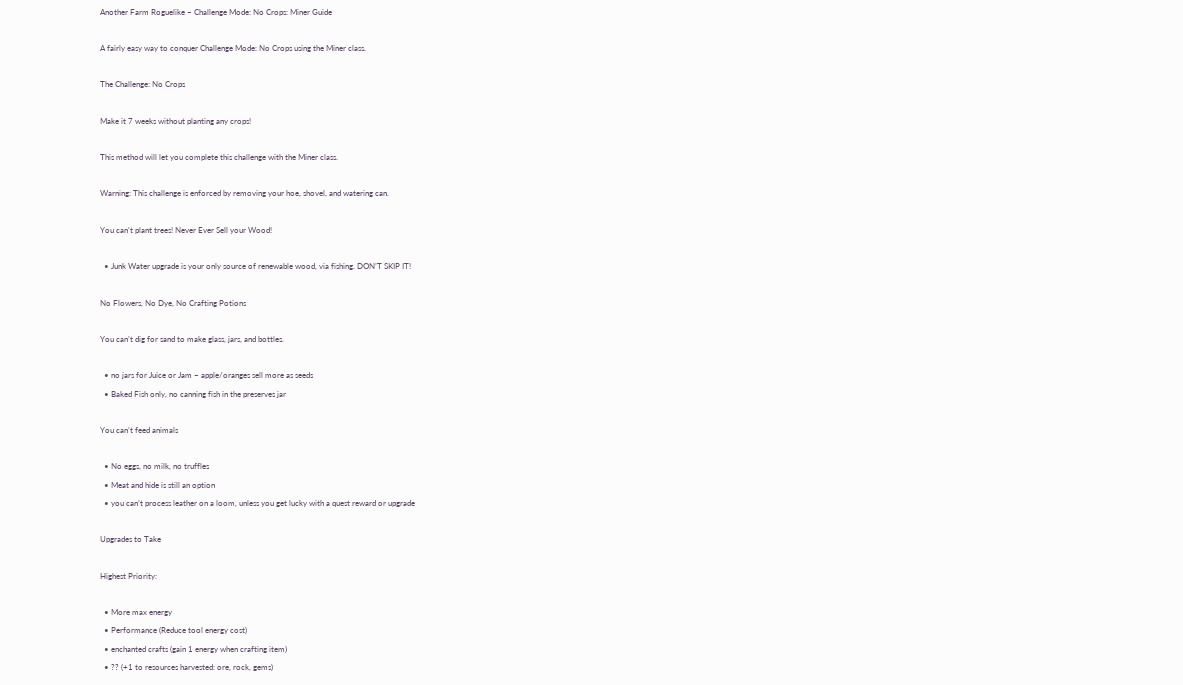Another Farm Roguelike – Challenge Mode: No Crops: Miner Guide

A fairly easy way to conquer Challenge Mode: No Crops using the Miner class.

The Challenge: No Crops

Make it 7 weeks without planting any crops!

This method will let you complete this challenge with the Miner class.

Warning: This challenge is enforced by removing your hoe, shovel, and watering can.

You can’t plant trees! Never Ever Sell your Wood!

  • Junk Water upgrade is your only source of renewable wood, via fishing. DON’T SKIP IT!

No Flowers, No Dye, No Crafting Potions

You can’t dig for sand to make glass, jars, and bottles.

  • no jars for Juice or Jam – apple/oranges sell more as seeds
  • Baked Fish only, no canning fish in the preserves jar

You can’t feed animals

  • No eggs, no milk, no truffles
  • Meat and hide is still an option
  • you can’t process leather on a loom, unless you get lucky with a quest reward or upgrade

Upgrades to Take

Highest Priority:

  • More max energy
  • Performance (Reduce tool energy cost)
  • enchanted crafts (gain 1 energy when crafting item)
  • ?? (+1 to resources harvested: ore, rock, gems)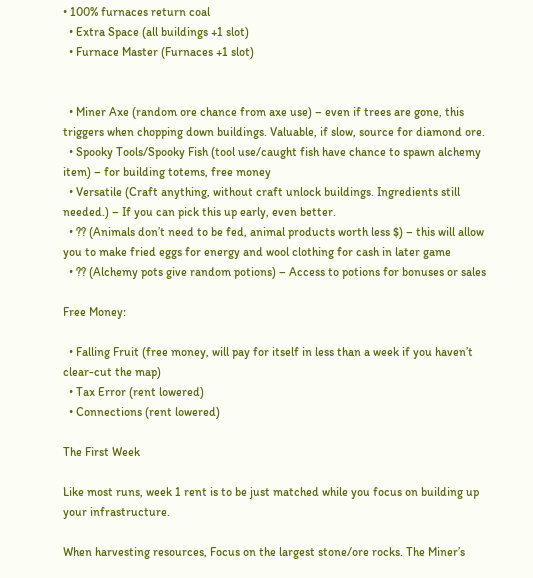• 100% furnaces return coal
  • Extra Space (all buildings +1 slot)
  • Furnace Master (Furnaces +1 slot)


  • Miner Axe (random ore chance from axe use) – even if trees are gone, this triggers when chopping down buildings. Valuable, if slow, source for diamond ore.
  • Spooky Tools/Spooky Fish (tool use/caught fish have chance to spawn alchemy item) – for building totems, free money
  • Versatile (Craft anything, without craft unlock buildings. Ingredients still needed.) – If you can pick this up early, even better.
  • ?? (Animals don’t need to be fed, animal products worth less $) – this will allow you to make fried eggs for energy and wool clothing for cash in later game
  • ?? (Alchemy pots give random potions) – Access to potions for bonuses or sales

Free Money:

  • Falling Fruit (free money, will pay for itself in less than a week if you haven’t clear-cut the map)
  • Tax Error (rent lowered)
  • Connections (rent lowered)

The First Week

Like most runs, week 1 rent is to be just matched while you focus on building up your infrastructure.

When harvesting resources, Focus on the largest stone/ore rocks. The Miner’s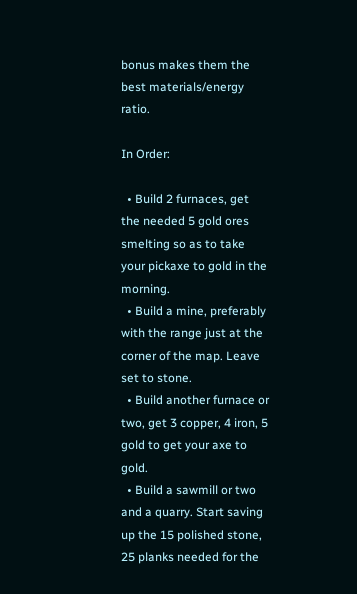bonus makes them the best materials/energy ratio.

In Order:

  • Build 2 furnaces, get the needed 5 gold ores smelting so as to take your pickaxe to gold in the morning.
  • Build a mine, preferably with the range just at the corner of the map. Leave set to stone.
  • Build another furnace or two, get 3 copper, 4 iron, 5 gold to get your axe to gold.
  • Build a sawmill or two and a quarry. Start saving up the 15 polished stone, 25 planks needed for the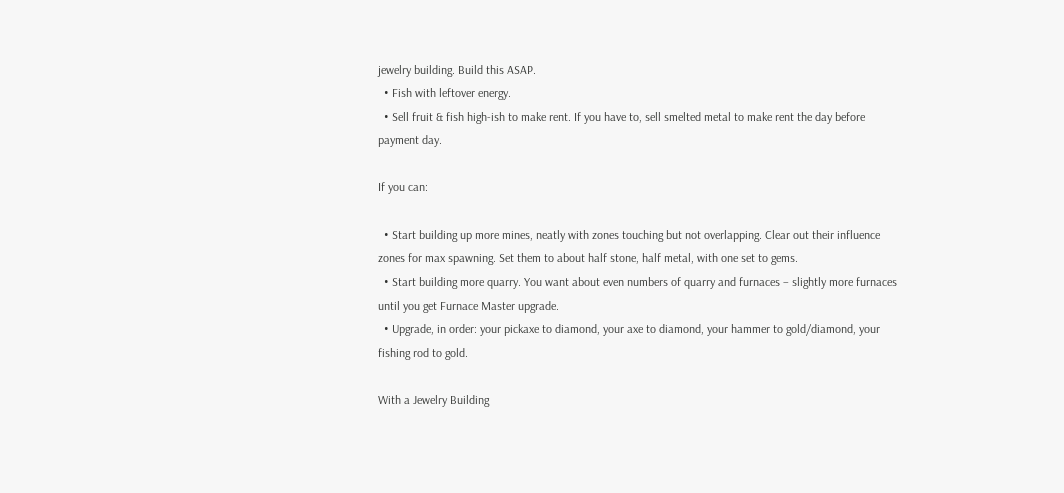jewelry building. Build this ASAP.
  • Fish with leftover energy.
  • Sell fruit & fish high-ish to make rent. If you have to, sell smelted metal to make rent the day before payment day.

If you can:

  • Start building up more mines, neatly with zones touching but not overlapping. Clear out their influence zones for max spawning. Set them to about half stone, half metal, with one set to gems.
  • Start building more quarry. You want about even numbers of quarry and furnaces – slightly more furnaces until you get Furnace Master upgrade.
  • Upgrade, in order: your pickaxe to diamond, your axe to diamond, your hammer to gold/diamond, your fishing rod to gold.

With a Jewelry Building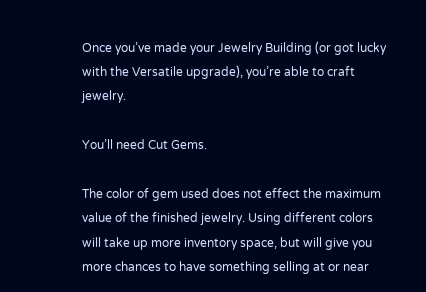Once you’ve made your Jewelry Building (or got lucky with the Versatile upgrade), you’re able to craft jewelry.

You’ll need Cut Gems.

The color of gem used does not effect the maximum value of the finished jewelry. Using different colors will take up more inventory space, but will give you more chances to have something selling at or near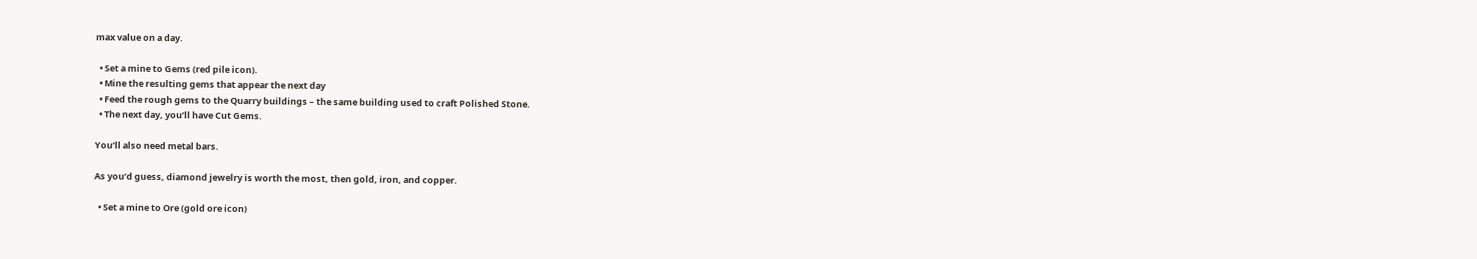max value on a day.

  • Set a mine to Gems (red pile icon).
  • Mine the resulting gems that appear the next day
  • Feed the rough gems to the Quarry buildings – the same building used to craft Polished Stone.
  • The next day, you’ll have Cut Gems.

You’ll also need metal bars.

As you’d guess, diamond jewelry is worth the most, then gold, iron, and copper.

  • Set a mine to Ore (gold ore icon)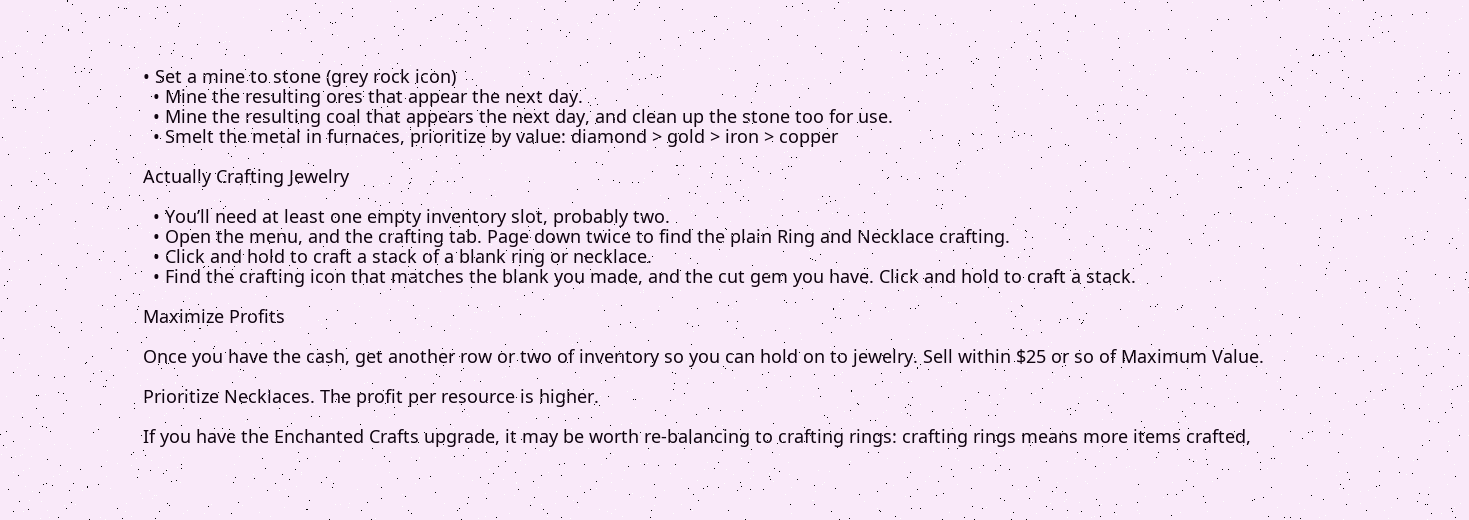• Set a mine to stone (grey rock icon)
  • Mine the resulting ores that appear the next day.
  • Mine the resulting coal that appears the next day, and clean up the stone too for use.
  • Smelt the metal in furnaces, prioritize by value: diamond > gold > iron > copper

Actually Crafting Jewelry

  • You’ll need at least one empty inventory slot, probably two.
  • Open the menu, and the crafting tab. Page down twice to find the plain Ring and Necklace crafting.
  • Click and hold to craft a stack of a blank ring or necklace.
  • Find the crafting icon that matches the blank you made, and the cut gem you have. Click and hold to craft a stack.

Maximize Profits

Once you have the cash, get another row or two of inventory so you can hold on to jewelry. Sell within $25 or so of Maximum Value.

Prioritize Necklaces. The profit per resource is higher.

If you have the Enchanted Crafts upgrade, it may be worth re-balancing to crafting rings: crafting rings means more items crafted,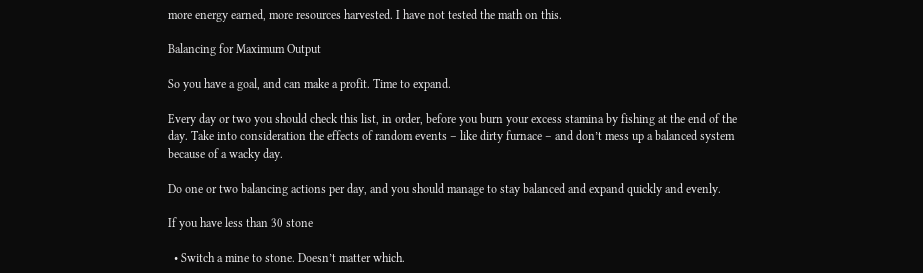more energy earned, more resources harvested. I have not tested the math on this.

Balancing for Maximum Output

So you have a goal, and can make a profit. Time to expand.

Every day or two you should check this list, in order, before you burn your excess stamina by fishing at the end of the day. Take into consideration the effects of random events – like dirty furnace – and don’t mess up a balanced system because of a wacky day.

Do one or two balancing actions per day, and you should manage to stay balanced and expand quickly and evenly.

If you have less than 30 stone

  • Switch a mine to stone. Doesn’t matter which.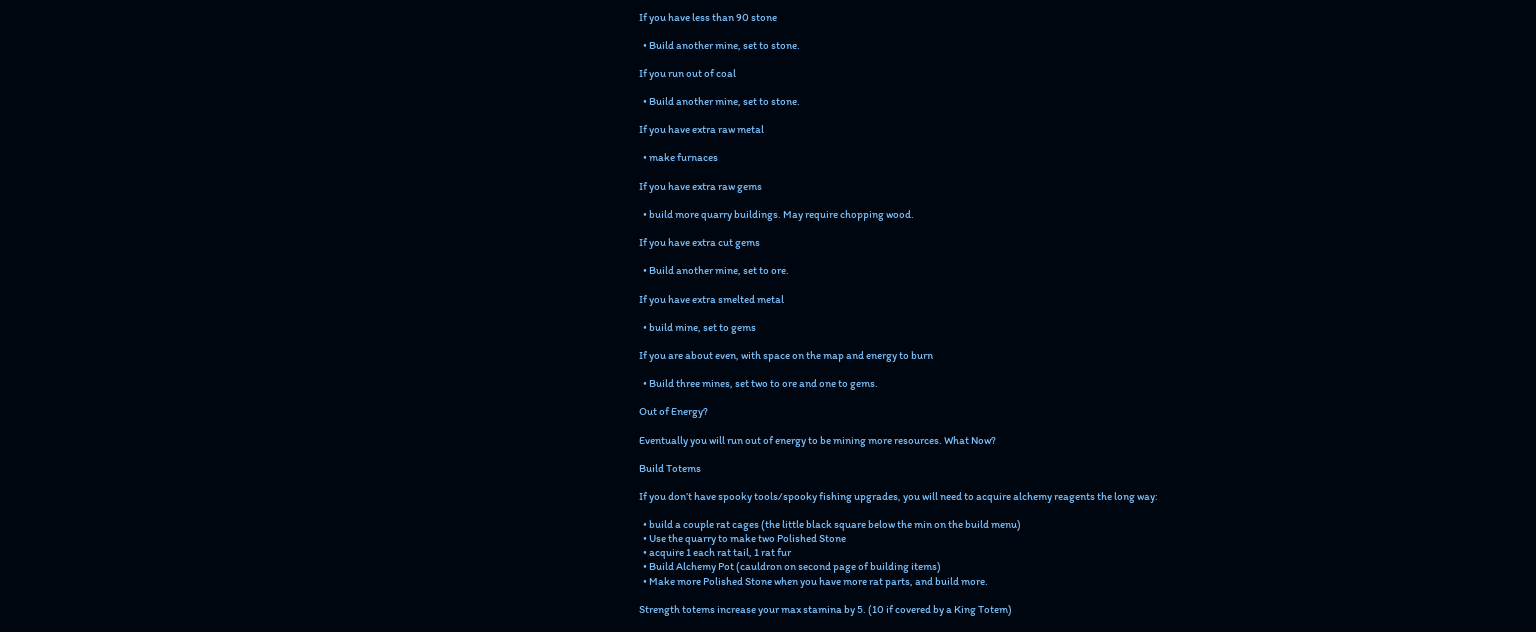If you have less than 90 stone

  • Build another mine, set to stone.

If you run out of coal

  • Build another mine, set to stone.

If you have extra raw metal

  • make furnaces

If you have extra raw gems

  • build more quarry buildings. May require chopping wood.

If you have extra cut gems

  • Build another mine, set to ore.

If you have extra smelted metal

  • build mine, set to gems

If you are about even, with space on the map and energy to burn

  • Build three mines, set two to ore and one to gems.

Out of Energy?

Eventually you will run out of energy to be mining more resources. What Now?

Build Totems

If you don’t have spooky tools/spooky fishing upgrades, you will need to acquire alchemy reagents the long way:

  • build a couple rat cages (the little black square below the min on the build menu)
  • Use the quarry to make two Polished Stone
  • acquire 1 each rat tail, 1 rat fur
  • Build Alchemy Pot (cauldron on second page of building items)
  • Make more Polished Stone when you have more rat parts, and build more.

Strength totems increase your max stamina by 5. (10 if covered by a King Totem)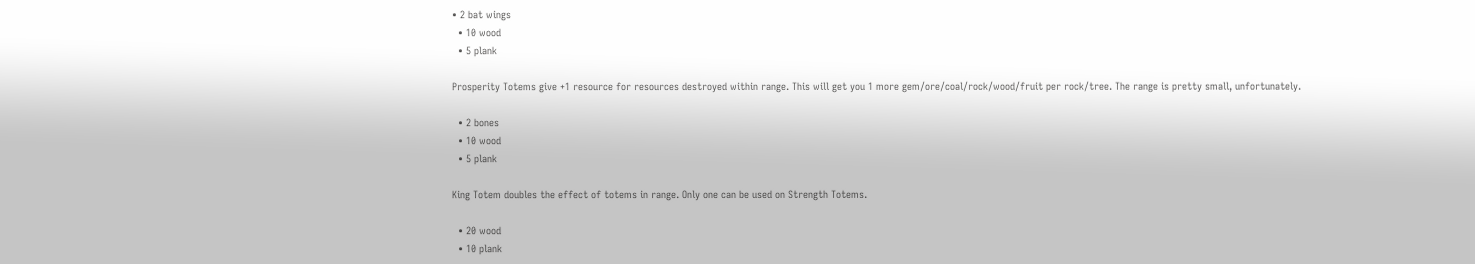• 2 bat wings
  • 10 wood
  • 5 plank

Prosperity Totems give +1 resource for resources destroyed within range. This will get you 1 more gem/ore/coal/rock/wood/fruit per rock/tree. The range is pretty small, unfortunately.

  • 2 bones
  • 10 wood
  • 5 plank

King Totem doubles the effect of totems in range. Only one can be used on Strength Totems.

  • 20 wood
  • 10 plank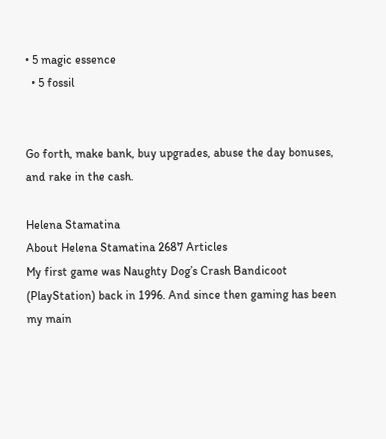• 5 magic essence
  • 5 fossil


Go forth, make bank, buy upgrades, abuse the day bonuses, and rake in the cash.

Helena Stamatina
About Helena Stamatina 2687 Articles
My first game was Naughty Dog’s Crash Bandicoot (PlayStation) back in 1996. And since then gaming has been my main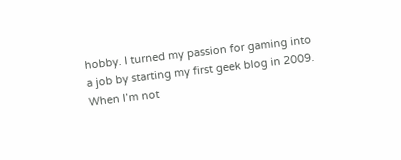hobby. I turned my passion for gaming into a job by starting my first geek blog in 2009. When I’m not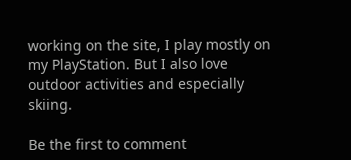working on the site, I play mostly on my PlayStation. But I also love outdoor activities and especially skiing.

Be the first to comment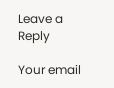Leave a Reply

Your email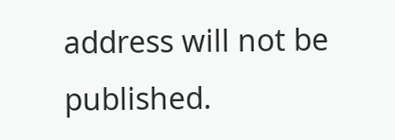address will not be published.